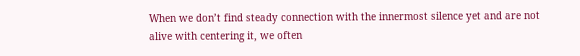When we don’t find steady connection with the innermost silence yet and are not alive with centering it, we often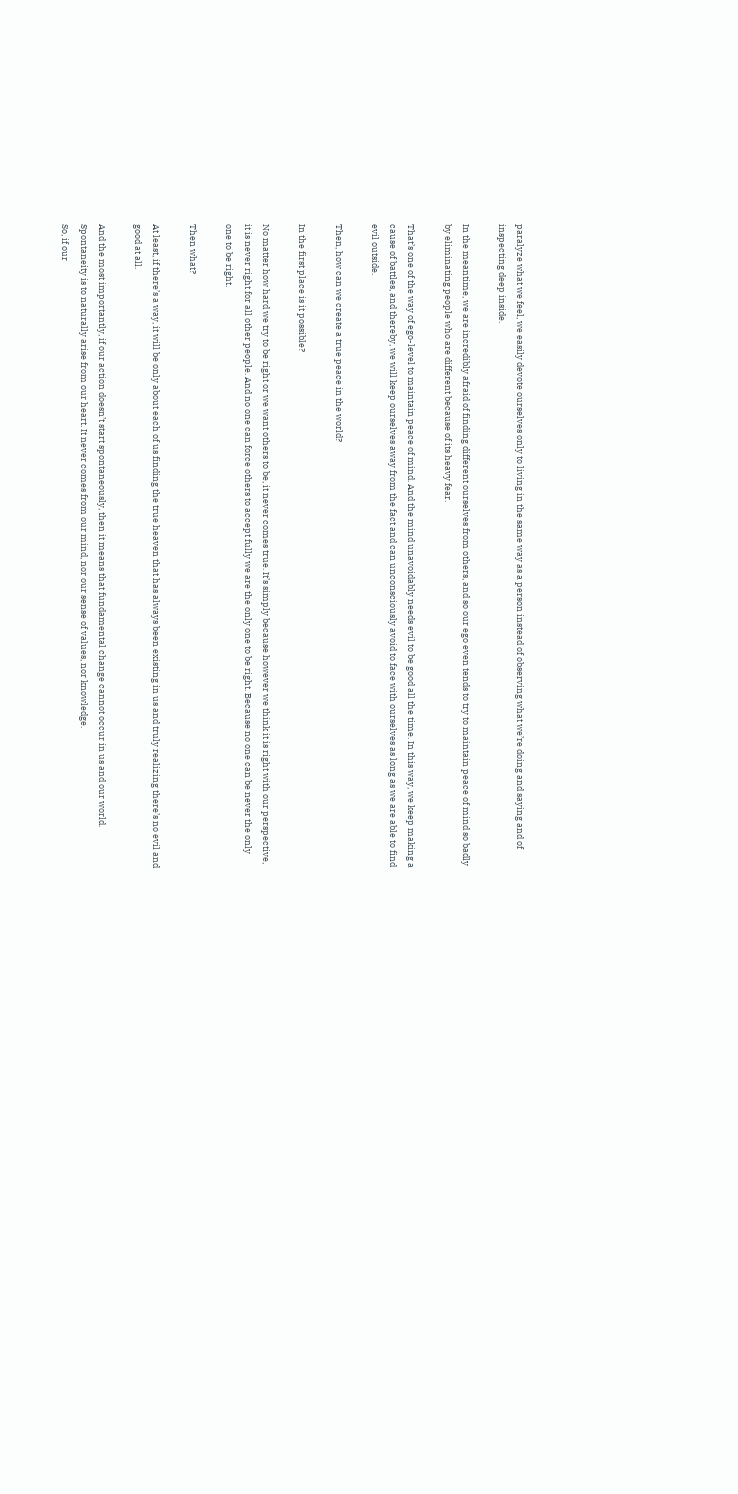paralyze what we feel, we easily devote ourselves only to living in the same way as a person instead of observing what we’re doing and saying and of inspecting deep inside.

In the meantime, we are incredibly afraid of finding different ourselves from others, and so our ego even tends to try to maintain peace of mind so badly by eliminating people who are different because of its heavy fear.

That’s one of the way of ego-level to maintain peace of mind. And the mind unavoidably needs evil to be good all the time. In this way, we keep making a cause of battles, and thereby, we will keep ourselves away from the fact and can unconsciously avoid to face with ourselves as long as we are able to find evil outside.

Then, how can we create a true peace in the world?

In the first place is it possible?

No matter how hard we try to be right or we want others to be, it never comes true. It’s simply because however we think it is right with our perspective, it is never right for all other people. And no one can force others to accept fully we are the only one to be right. Because no one can be never the only one to be right.

Then what?

At least, if there’s a way, it will be only about each of us finding the true heaven that has always been existing in us and truly realizing there’s no evil and good at all.

And the most importantly, if our action doesn’t start spontaneously, then it means that fundamental change cannot occur in us and our world. Spontaneity is to naturally arise from our heart. It never comes from our mind, nor our sense of values, nor knowledge.
So, if our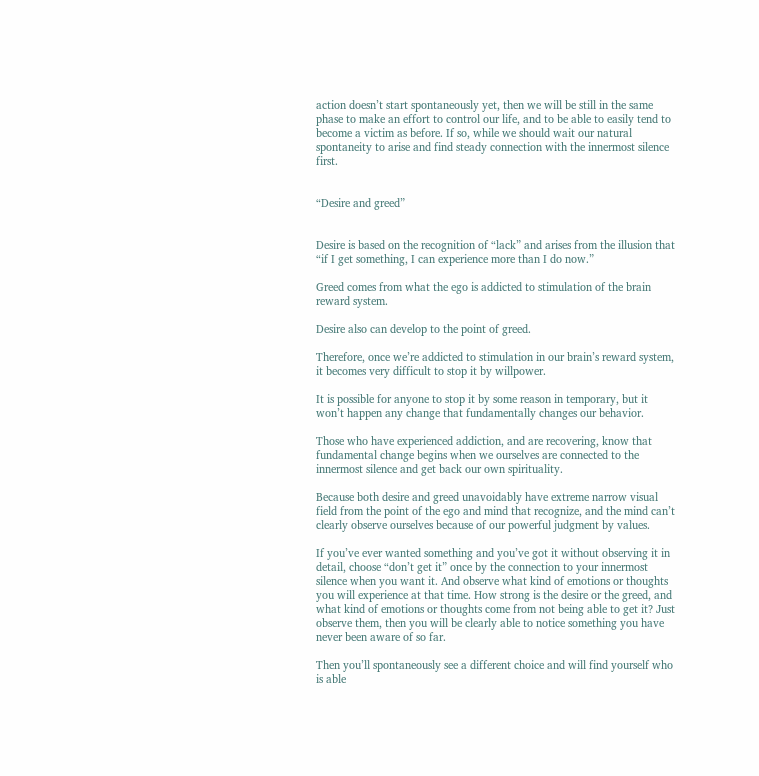action doesn’t start spontaneously yet, then we will be still in the same phase to make an effort to control our life, and to be able to easily tend to become a victim as before. If so, while we should wait our natural spontaneity to arise and find steady connection with the innermost silence first.


“Desire and greed”


Desire is based on the recognition of “lack” and arises from the illusion that “if I get something, I can experience more than I do now.”

Greed comes from what the ego is addicted to stimulation of the brain reward system.

Desire also can develop to the point of greed.

Therefore, once we’re addicted to stimulation in our brain’s reward system, it becomes very difficult to stop it by willpower.

It is possible for anyone to stop it by some reason in temporary, but it won’t happen any change that fundamentally changes our behavior.

Those who have experienced addiction, and are recovering, know that fundamental change begins when we ourselves are connected to the innermost silence and get back our own spirituality.

Because both desire and greed unavoidably have extreme narrow visual field from the point of the ego and mind that recognize, and the mind can’t clearly observe ourselves because of our powerful judgment by values.

If you’ve ever wanted something and you’ve got it without observing it in detail, choose “don’t get it” once by the connection to your innermost silence when you want it. And observe what kind of emotions or thoughts you will experience at that time. How strong is the desire or the greed, and what kind of emotions or thoughts come from not being able to get it? Just observe them, then you will be clearly able to notice something you have never been aware of so far.

Then you’ll spontaneously see a different choice and will find yourself who is able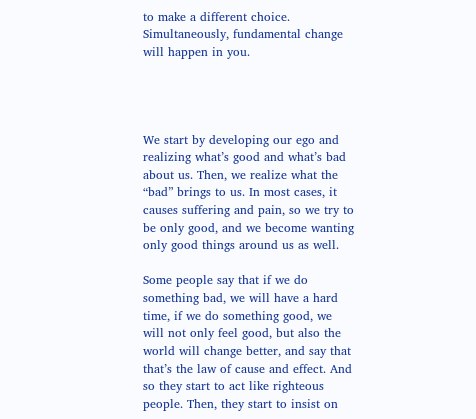to make a different choice. Simultaneously, fundamental change will happen in you.




We start by developing our ego and realizing what’s good and what’s bad about us. Then, we realize what the “bad” brings to us. In most cases, it causes suffering and pain, so we try to be only good, and we become wanting only good things around us as well.

Some people say that if we do something bad, we will have a hard time, if we do something good, we will not only feel good, but also the world will change better, and say that that’s the law of cause and effect. And so they start to act like righteous people. Then, they start to insist on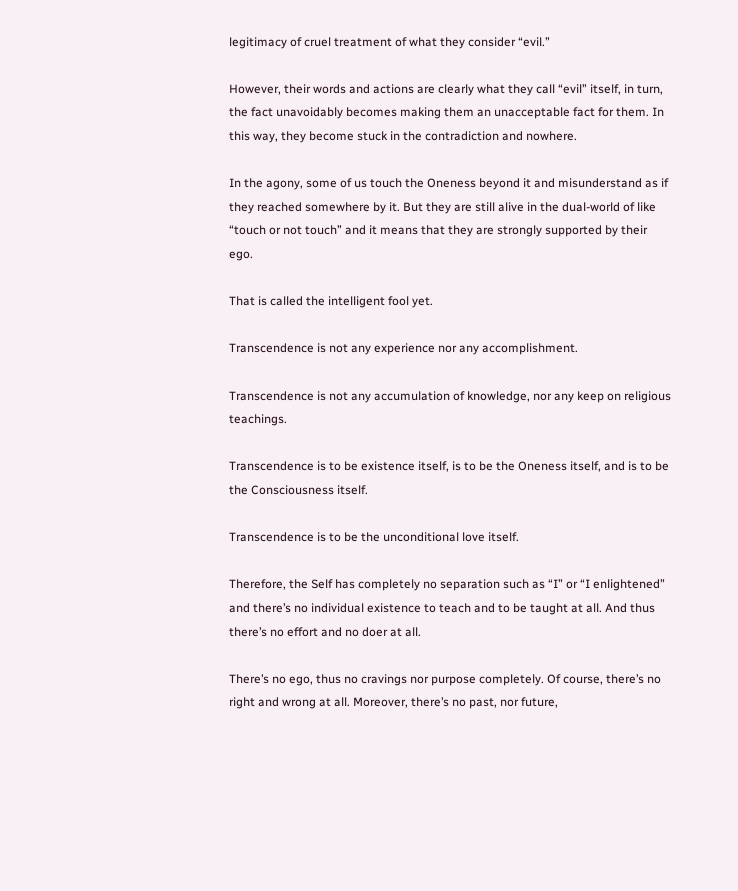legitimacy of cruel treatment of what they consider “evil.”

However, their words and actions are clearly what they call “evil” itself, in turn, the fact unavoidably becomes making them an unacceptable fact for them. In this way, they become stuck in the contradiction and nowhere.

In the agony, some of us touch the Oneness beyond it and misunderstand as if they reached somewhere by it. But they are still alive in the dual-world of like “touch or not touch” and it means that they are strongly supported by their ego.

That is called the intelligent fool yet.

Transcendence is not any experience nor any accomplishment.

Transcendence is not any accumulation of knowledge, nor any keep on religious teachings.

Transcendence is to be existence itself, is to be the Oneness itself, and is to be the Consciousness itself.

Transcendence is to be the unconditional love itself.

Therefore, the Self has completely no separation such as “I” or “I enlightened” and there’s no individual existence to teach and to be taught at all. And thus there’s no effort and no doer at all.

There’s no ego, thus no cravings nor purpose completely. Of course, there’s no right and wrong at all. Moreover, there’s no past, nor future,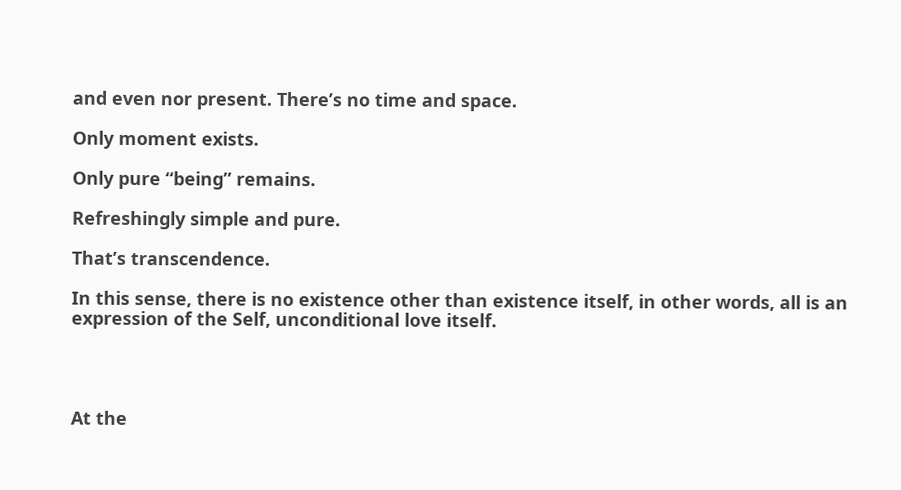and even nor present. There’s no time and space.

Only moment exists.

Only pure “being” remains.

Refreshingly simple and pure.

That’s transcendence.

In this sense, there is no existence other than existence itself, in other words, all is an expression of the Self, unconditional love itself.




At the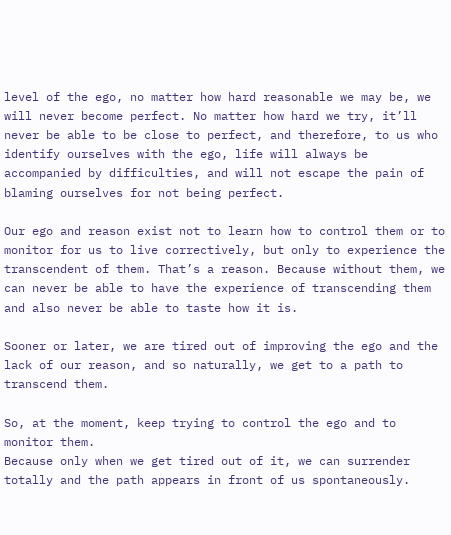level of the ego, no matter how hard reasonable we may be, we will never become perfect. No matter how hard we try, it’ll never be able to be close to perfect, and therefore, to us who identify ourselves with the ego, life will always be accompanied by difficulties, and will not escape the pain of blaming ourselves for not being perfect.

Our ego and reason exist not to learn how to control them or to monitor for us to live correctively, but only to experience the transcendent of them. That’s a reason. Because without them, we can never be able to have the experience of transcending them and also never be able to taste how it is.

Sooner or later, we are tired out of improving the ego and the lack of our reason, and so naturally, we get to a path to transcend them.

So, at the moment, keep trying to control the ego and to monitor them.
Because only when we get tired out of it, we can surrender totally and the path appears in front of us spontaneously.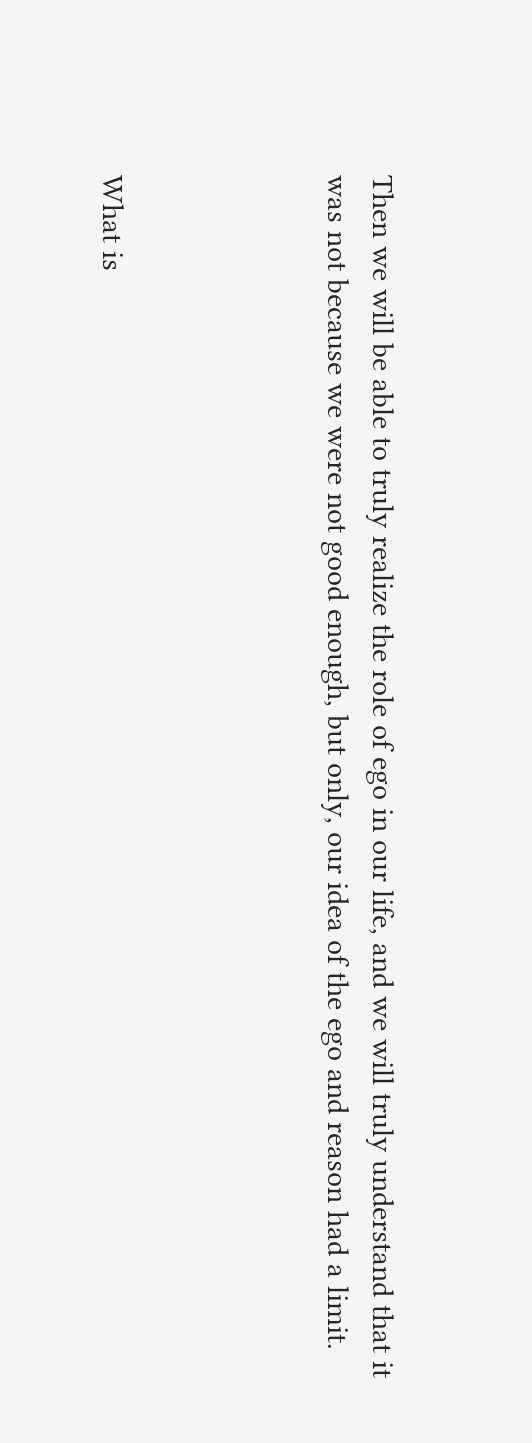Then we will be able to truly realize the role of ego in our life, and we will truly understand that it was not because we were not good enough, but only, our idea of the ego and reason had a limit.




What is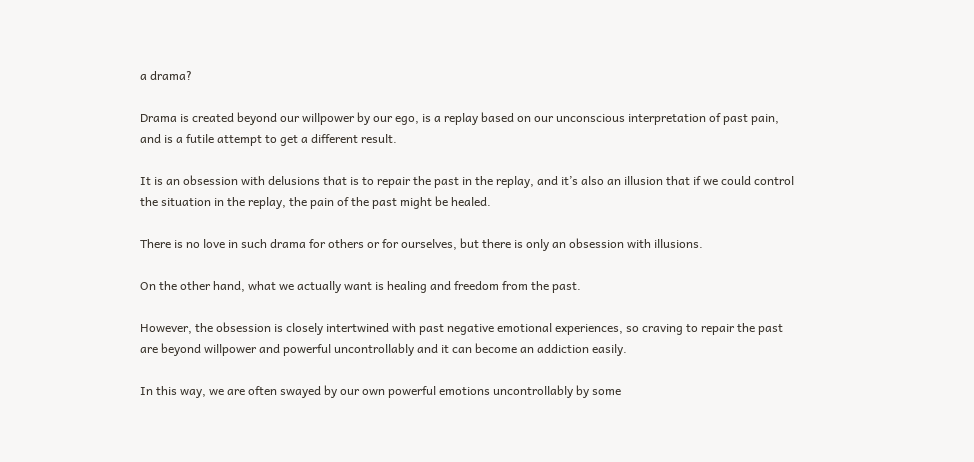a drama?

Drama is created beyond our willpower by our ego, is a replay based on our unconscious interpretation of past pain, and is a futile attempt to get a different result.

It is an obsession with delusions that is to repair the past in the replay, and it’s also an illusion that if we could control the situation in the replay, the pain of the past might be healed.

There is no love in such drama for others or for ourselves, but there is only an obsession with illusions.

On the other hand, what we actually want is healing and freedom from the past.

However, the obsession is closely intertwined with past negative emotional experiences, so craving to repair the past are beyond willpower and powerful uncontrollably and it can become an addiction easily.

In this way, we are often swayed by our own powerful emotions uncontrollably by some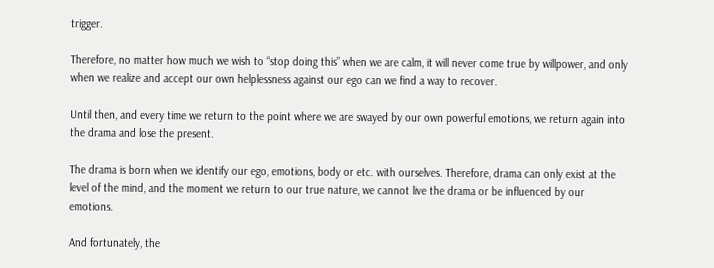trigger.

Therefore, no matter how much we wish to “stop doing this” when we are calm, it will never come true by willpower, and only when we realize and accept our own helplessness against our ego can we find a way to recover.

Until then, and every time we return to the point where we are swayed by our own powerful emotions, we return again into the drama and lose the present.

The drama is born when we identify our ego, emotions, body or etc. with ourselves. Therefore, drama can only exist at the level of the mind, and the moment we return to our true nature, we cannot live the drama or be influenced by our emotions.

And fortunately, the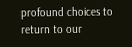profound choices to return to our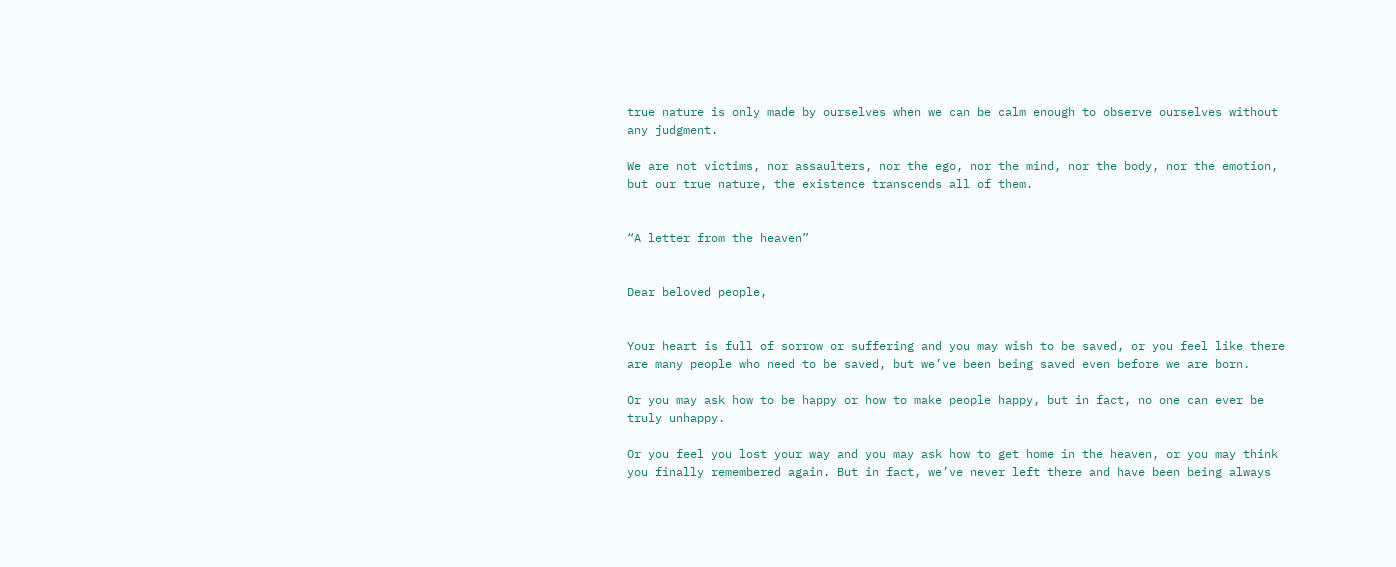true nature is only made by ourselves when we can be calm enough to observe ourselves without any judgment.

We are not victims, nor assaulters, nor the ego, nor the mind, nor the body, nor the emotion, but our true nature, the existence transcends all of them.


“A letter from the heaven”


Dear beloved people,


Your heart is full of sorrow or suffering and you may wish to be saved, or you feel like there are many people who need to be saved, but we’ve been being saved even before we are born.

Or you may ask how to be happy or how to make people happy, but in fact, no one can ever be truly unhappy.

Or you feel you lost your way and you may ask how to get home in the heaven, or you may think you finally remembered again. But in fact, we’ve never left there and have been being always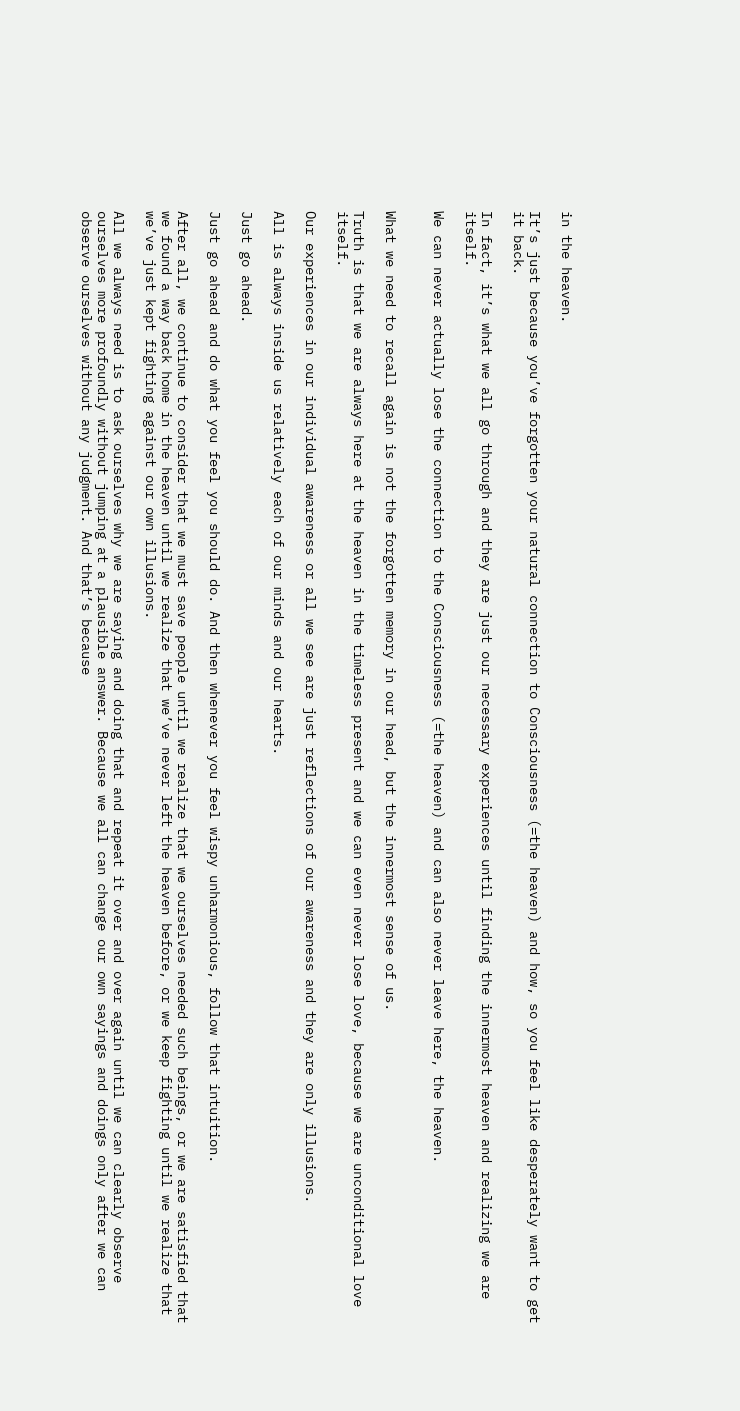in the heaven.

It’s just because you’ve forgotten your natural connection to Consciousness (=the heaven) and how, so you feel like desperately want to get it back.

In fact, it’s what we all go through and they are just our necessary experiences until finding the innermost heaven and realizing we are itself.

We can never actually lose the connection to the Consciousness (=the heaven) and can also never leave here, the heaven.


What we need to recall again is not the forgotten memory in our head, but the innermost sense of us.

Truth is that we are always here at the heaven in the timeless present and we can even never lose love, because we are unconditional love itself.

Our experiences in our individual awareness or all we see are just reflections of our awareness and they are only illusions.

All is always inside us relatively each of our minds and our hearts.

Just go ahead.

Just go ahead and do what you feel you should do. And then whenever you feel wispy unharmonious, follow that intuition.

After all, we continue to consider that we must save people until we realize that we ourselves needed such beings, or we are satisfied that we found a way back home in the heaven until we realize that we’ve never left the heaven before, or we keep fighting until we realize that we’ve just kept fighting against our own illusions.

All we always need is to ask ourselves why we are saying and doing that and repeat it over and over again until we can clearly observe ourselves more profoundly without jumping at a plausible answer. Because we all can change our own sayings and doings only after we can observe ourselves without any judgment. And that’s because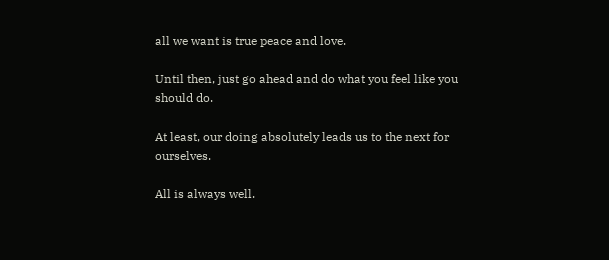all we want is true peace and love.

Until then, just go ahead and do what you feel like you should do.

At least, our doing absolutely leads us to the next for ourselves.

All is always well.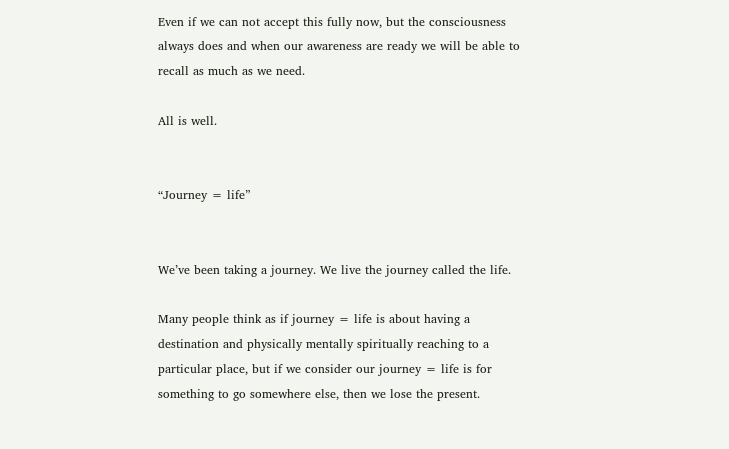Even if we can not accept this fully now, but the consciousness always does and when our awareness are ready we will be able to recall as much as we need.

All is well.


“Journey = life”


We’ve been taking a journey. We live the journey called the life.

Many people think as if journey = life is about having a destination and physically mentally spiritually reaching to a particular place, but if we consider our journey = life is for something to go somewhere else, then we lose the present.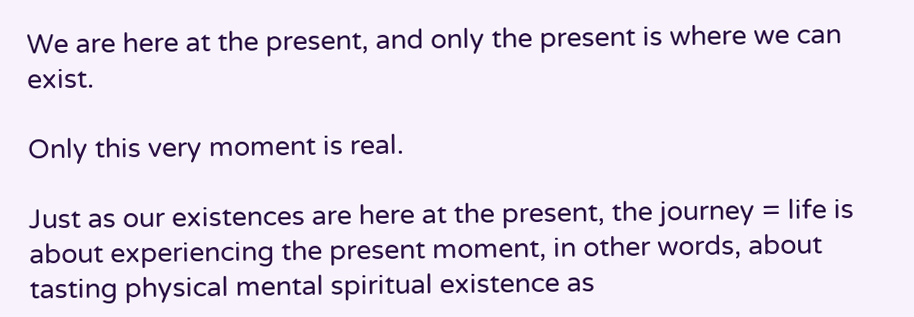We are here at the present, and only the present is where we can exist.

Only this very moment is real.

Just as our existences are here at the present, the journey = life is about experiencing the present moment, in other words, about tasting physical mental spiritual existence as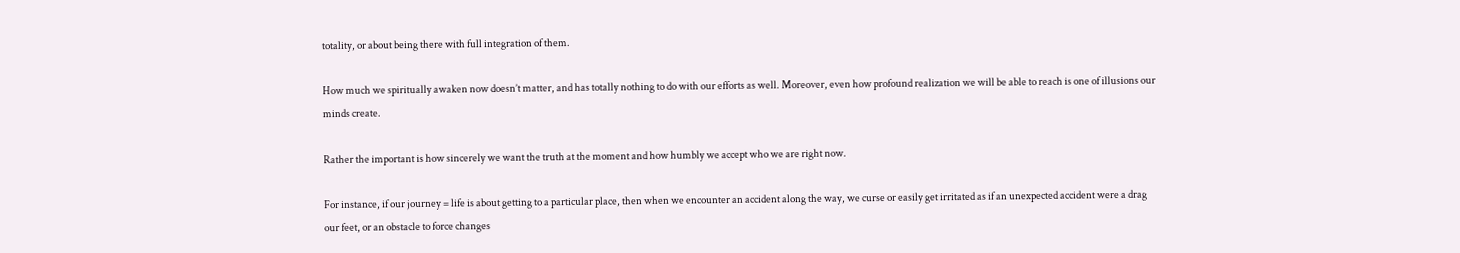totality, or about being there with full integration of them.

How much we spiritually awaken now doesn’t matter, and has totally nothing to do with our efforts as well. Moreover, even how profound realization we will be able to reach is one of illusions our minds create.

Rather the important is how sincerely we want the truth at the moment and how humbly we accept who we are right now.

For instance, if our journey = life is about getting to a particular place, then when we encounter an accident along the way, we curse or easily get irritated as if an unexpected accident were a drag our feet, or an obstacle to force changes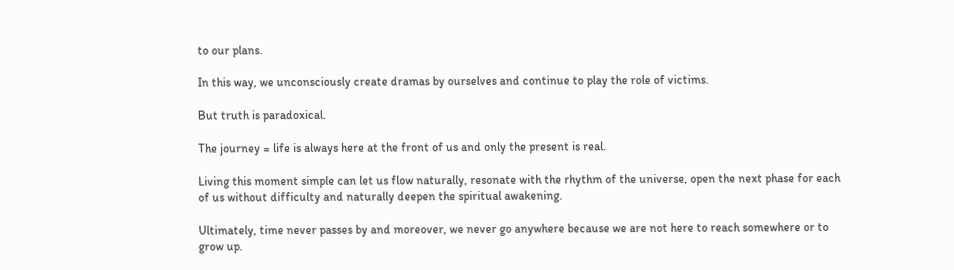to our plans.

In this way, we unconsciously create dramas by ourselves and continue to play the role of victims.

But truth is paradoxical.

The journey = life is always here at the front of us and only the present is real.

Living this moment simple can let us flow naturally, resonate with the rhythm of the universe, open the next phase for each of us without difficulty and naturally deepen the spiritual awakening.

Ultimately, time never passes by and moreover, we never go anywhere because we are not here to reach somewhere or to grow up.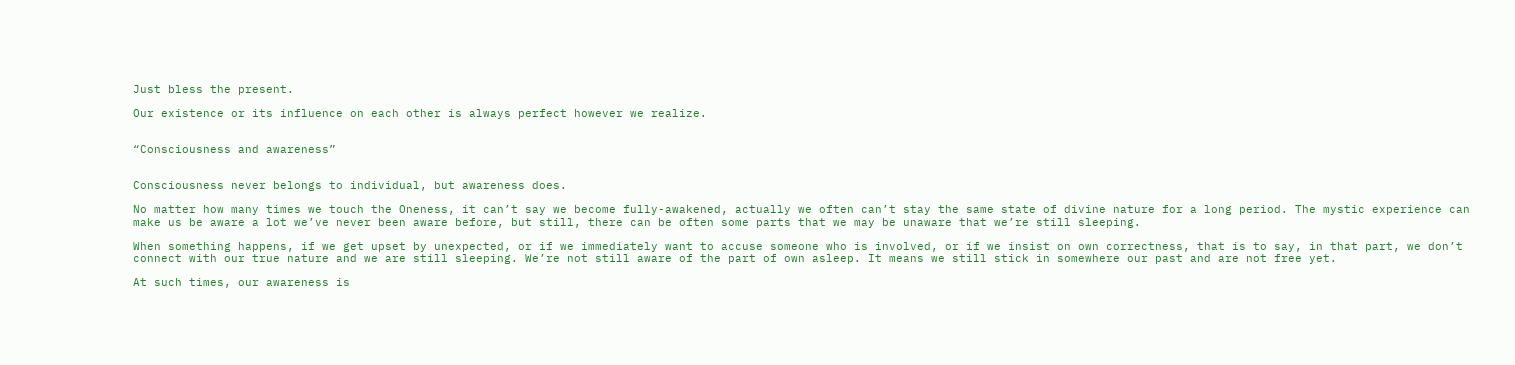Just bless the present.

Our existence or its influence on each other is always perfect however we realize.


“Consciousness and awareness”


Consciousness never belongs to individual, but awareness does.

No matter how many times we touch the Oneness, it can’t say we become fully-awakened, actually we often can’t stay the same state of divine nature for a long period. The mystic experience can make us be aware a lot we’ve never been aware before, but still, there can be often some parts that we may be unaware that we’re still sleeping.

When something happens, if we get upset by unexpected, or if we immediately want to accuse someone who is involved, or if we insist on own correctness, that is to say, in that part, we don’t connect with our true nature and we are still sleeping. We’re not still aware of the part of own asleep. It means we still stick in somewhere our past and are not free yet.

At such times, our awareness is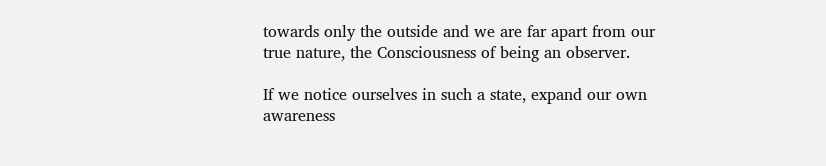towards only the outside and we are far apart from our true nature, the Consciousness of being an observer.

If we notice ourselves in such a state, expand our own awareness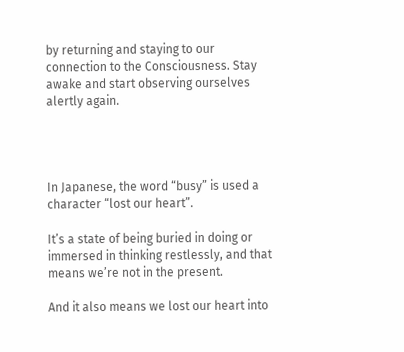by returning and staying to our connection to the Consciousness. Stay awake and start observing ourselves alertly again.




In Japanese, the word “busy” is used a character “lost our heart”.

It’s a state of being buried in doing or immersed in thinking restlessly, and that means we’re not in the present.

And it also means we lost our heart into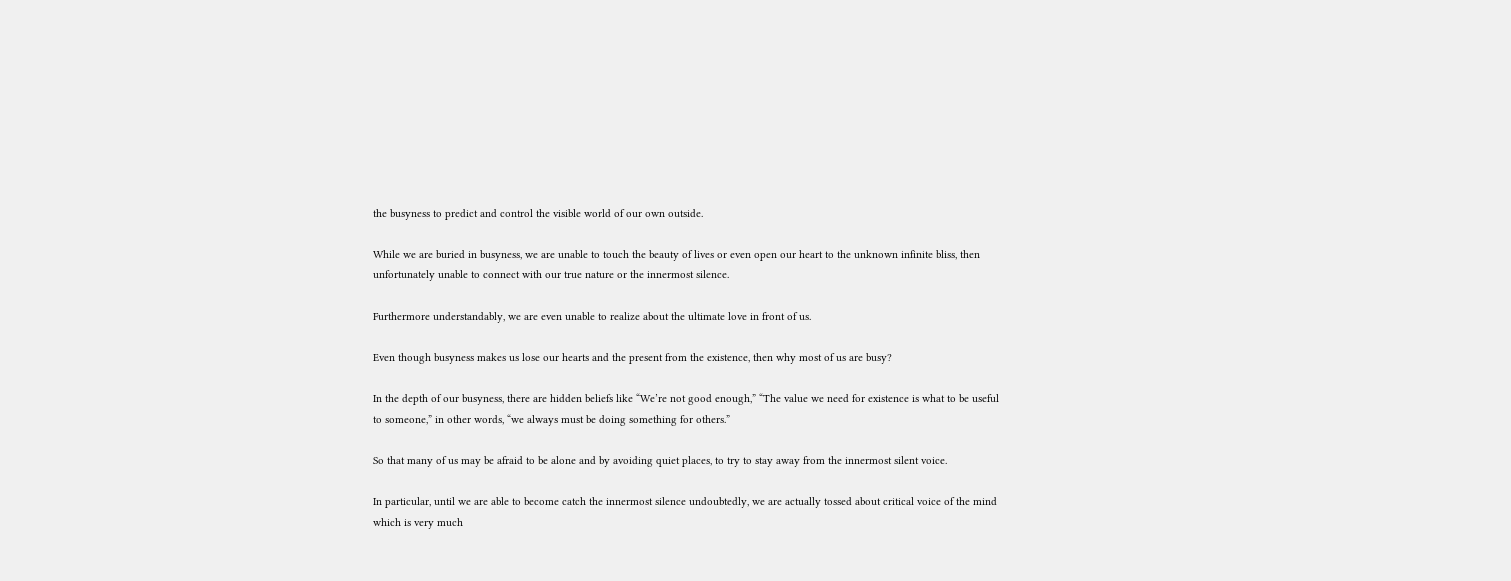the busyness to predict and control the visible world of our own outside.

While we are buried in busyness, we are unable to touch the beauty of lives or even open our heart to the unknown infinite bliss, then unfortunately unable to connect with our true nature or the innermost silence.

Furthermore understandably, we are even unable to realize about the ultimate love in front of us.

Even though busyness makes us lose our hearts and the present from the existence, then why most of us are busy?

In the depth of our busyness, there are hidden beliefs like “We’re not good enough,” “The value we need for existence is what to be useful to someone,” in other words, “we always must be doing something for others.”

So that many of us may be afraid to be alone and by avoiding quiet places, to try to stay away from the innermost silent voice.

In particular, until we are able to become catch the innermost silence undoubtedly, we are actually tossed about critical voice of the mind which is very much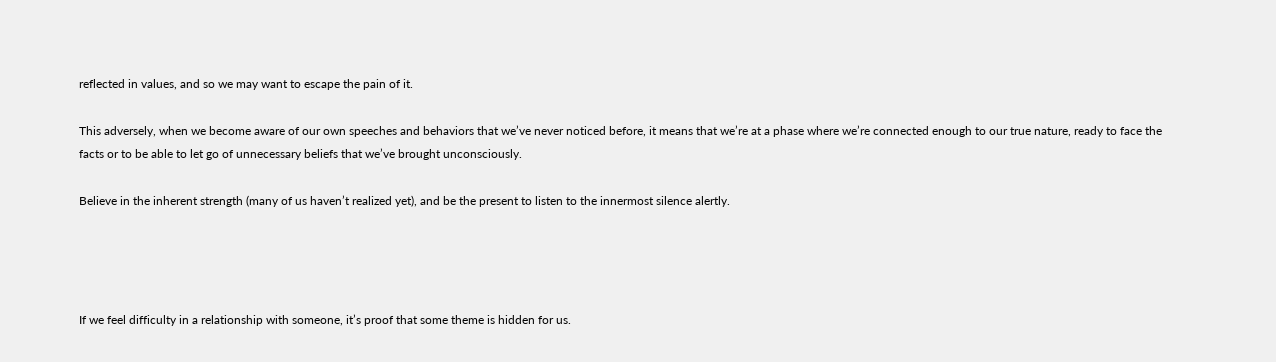reflected in values, and so we may want to escape the pain of it.

This adversely, when we become aware of our own speeches and behaviors that we’ve never noticed before, it means that we’re at a phase where we’re connected enough to our true nature, ready to face the facts or to be able to let go of unnecessary beliefs that we’ve brought unconsciously.

Believe in the inherent strength (many of us haven’t realized yet), and be the present to listen to the innermost silence alertly.




If we feel difficulty in a relationship with someone, it’s proof that some theme is hidden for us.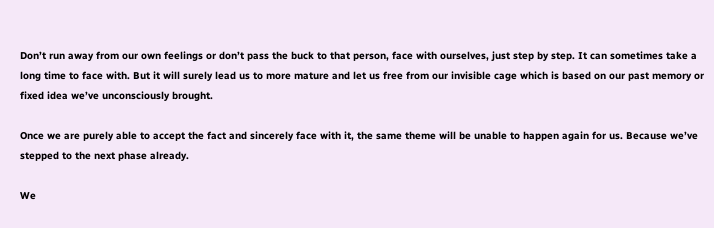Don’t run away from our own feelings or don’t pass the buck to that person, face with ourselves, just step by step. It can sometimes take a long time to face with. But it will surely lead us to more mature and let us free from our invisible cage which is based on our past memory or fixed idea we’ve unconsciously brought.

Once we are purely able to accept the fact and sincerely face with it, the same theme will be unable to happen again for us. Because we’ve stepped to the next phase already.

We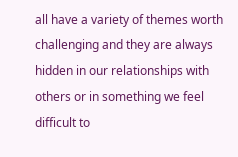all have a variety of themes worth challenging and they are always hidden in our relationships with others or in something we feel difficult to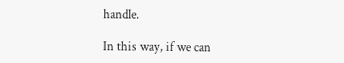handle.

In this way, if we can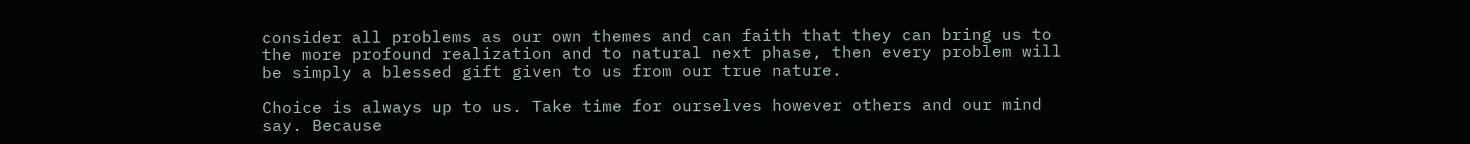consider all problems as our own themes and can faith that they can bring us to the more profound realization and to natural next phase, then every problem will be simply a blessed gift given to us from our true nature.

Choice is always up to us. Take time for ourselves however others and our mind say. Because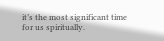it’s the most significant time for us spiritually.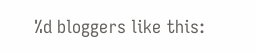%d bloggers like this: